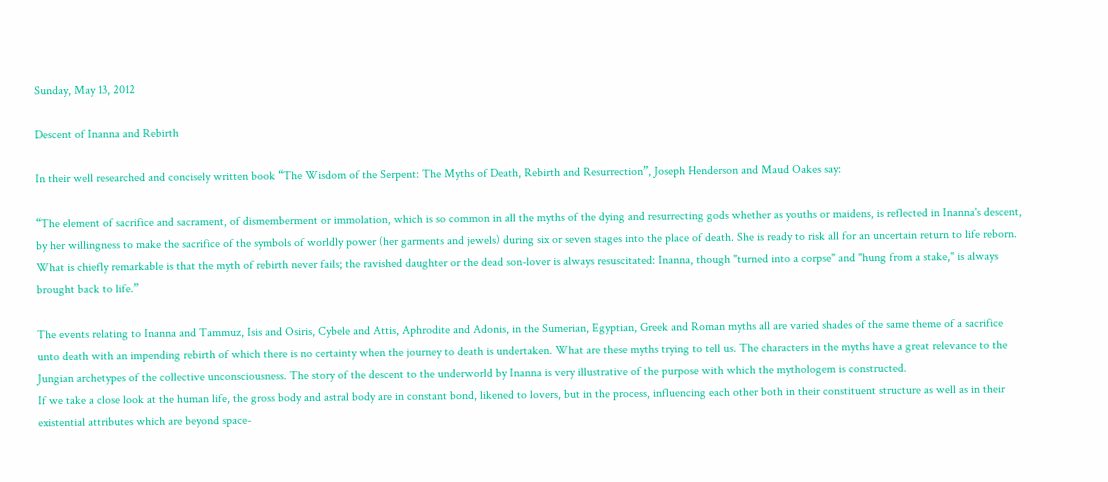Sunday, May 13, 2012

Descent of Inanna and Rebirth

In their well researched and concisely written book “The Wisdom of the Serpent: The Myths of Death, Rebirth and Resurrection”, Joseph Henderson and Maud Oakes say:

“The element of sacrifice and sacrament, of dismemberment or immolation, which is so common in all the myths of the dying and resurrecting gods whether as youths or maidens, is reflected in Inanna's descent, by her willingness to make the sacrifice of the symbols of worldly power (her garments and jewels) during six or seven stages into the place of death. She is ready to risk all for an uncertain return to life reborn. What is chiefly remarkable is that the myth of rebirth never fails; the ravished daughter or the dead son-lover is always resuscitated: Inanna, though "turned into a corpse" and "hung from a stake," is always brought back to life.”

The events relating to Inanna and Tammuz, Isis and Osiris, Cybele and Attis, Aphrodite and Adonis, in the Sumerian, Egyptian, Greek and Roman myths all are varied shades of the same theme of a sacrifice unto death with an impending rebirth of which there is no certainty when the journey to death is undertaken. What are these myths trying to tell us. The characters in the myths have a great relevance to the Jungian archetypes of the collective unconsciousness. The story of the descent to the underworld by Inanna is very illustrative of the purpose with which the mythologem is constructed.
If we take a close look at the human life, the gross body and astral body are in constant bond, likened to lovers, but in the process, influencing each other both in their constituent structure as well as in their existential attributes which are beyond space-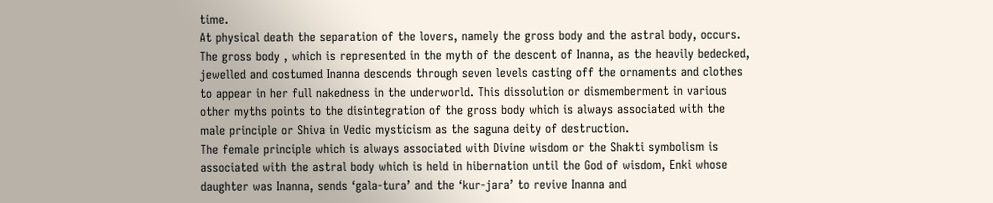time.
At physical death the separation of the lovers, namely the gross body and the astral body, occurs. The gross body , which is represented in the myth of the descent of Inanna, as the heavily bedecked, jewelled and costumed Inanna descends through seven levels casting off the ornaments and clothes to appear in her full nakedness in the underworld. This dissolution or dismemberment in various other myths points to the disintegration of the gross body which is always associated with the male principle or Shiva in Vedic mysticism as the saguna deity of destruction.
The female principle which is always associated with Divine wisdom or the Shakti symbolism is associated with the astral body which is held in hibernation until the God of wisdom, Enki whose daughter was Inanna, sends ‘gala-tura’ and the ‘kur-jara’ to revive Inanna and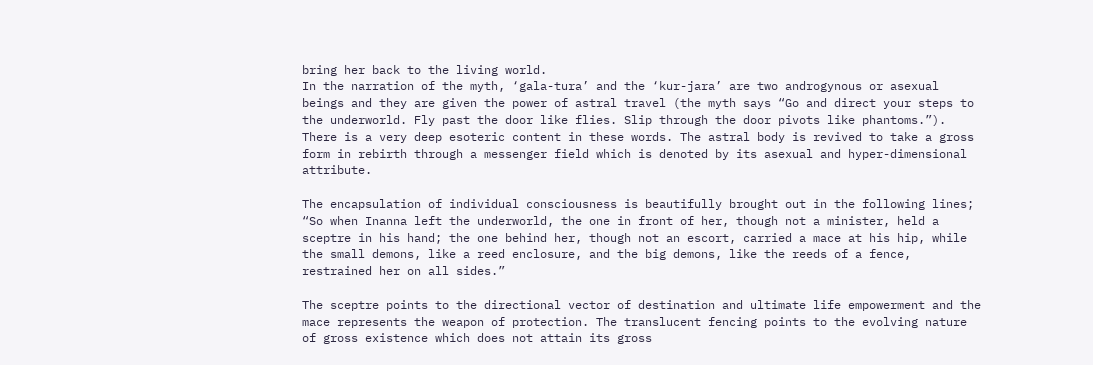bring her back to the living world.
In the narration of the myth, ‘gala-tura’ and the ‘kur-jara’ are two androgynous or asexual beings and they are given the power of astral travel (the myth says “Go and direct your steps to the underworld. Fly past the door like flies. Slip through the door pivots like phantoms.”). There is a very deep esoteric content in these words. The astral body is revived to take a gross form in rebirth through a messenger field which is denoted by its asexual and hyper-dimensional attribute.

The encapsulation of individual consciousness is beautifully brought out in the following lines;
“So when Inanna left the underworld, the one in front of her, though not a minister, held a sceptre in his hand; the one behind her, though not an escort, carried a mace at his hip, while the small demons, like a reed enclosure, and the big demons, like the reeds of a fence, restrained her on all sides.”

The sceptre points to the directional vector of destination and ultimate life empowerment and the mace represents the weapon of protection. The translucent fencing points to the evolving nature of gross existence which does not attain its gross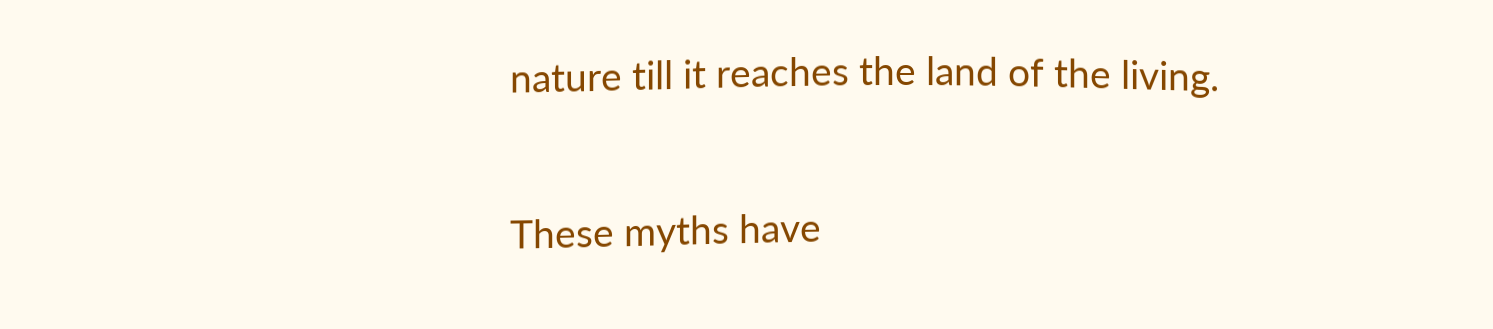nature till it reaches the land of the living.

These myths have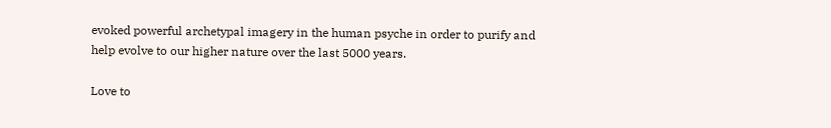evoked powerful archetypal imagery in the human psyche in order to purify and help evolve to our higher nature over the last 5000 years.

Love to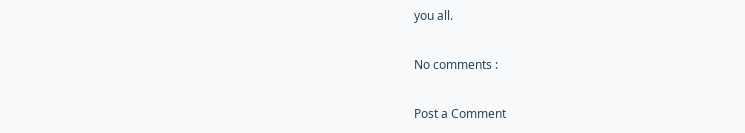you all.

No comments :

Post a Comment